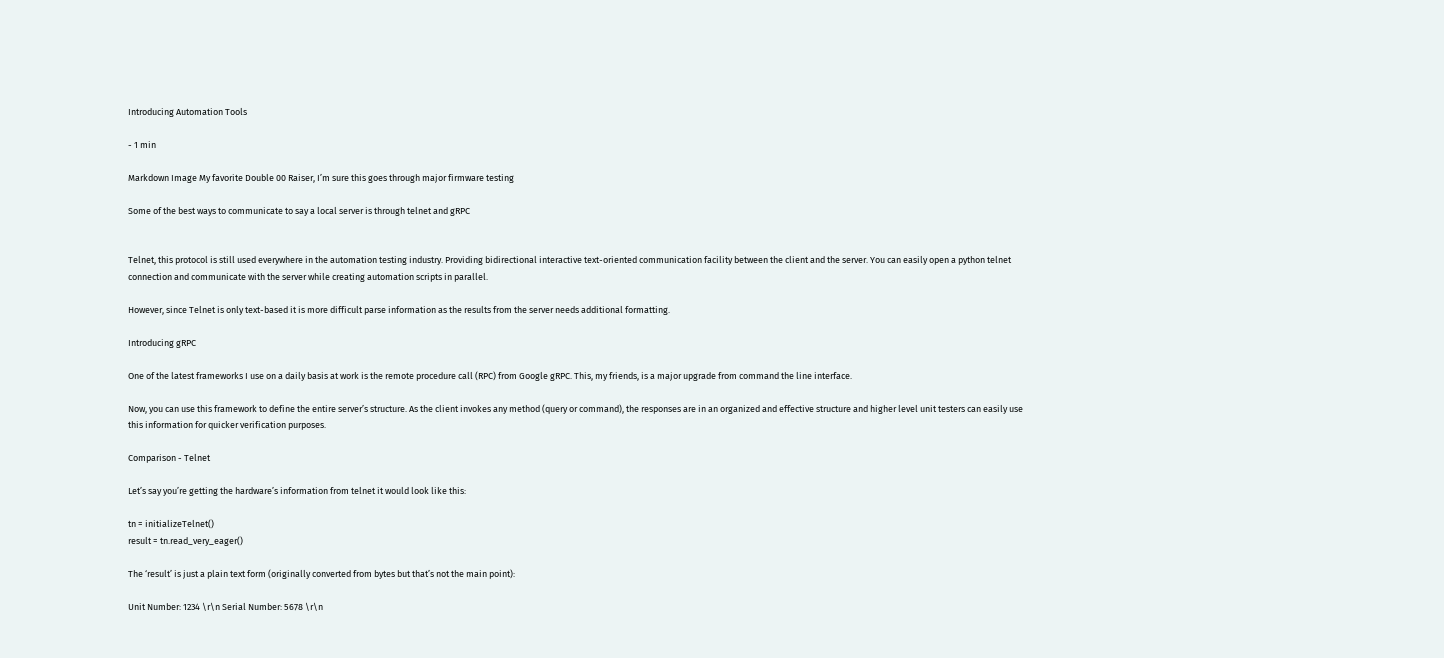Introducing Automation Tools

- 1 min

Markdown Image My favorite Double 00 Raiser, I’m sure this goes through major firmware testing

Some of the best ways to communicate to say a local server is through telnet and gRPC


Telnet, this protocol is still used everywhere in the automation testing industry. Providing bidirectional interactive text-oriented communication facility between the client and the server. You can easily open a python telnet connection and communicate with the server while creating automation scripts in parallel.

However, since Telnet is only text-based it is more difficult parse information as the results from the server needs additional formatting.

Introducing gRPC

One of the latest frameworks I use on a daily basis at work is the remote procedure call (RPC) from Google gRPC. This, my friends, is a major upgrade from command the line interface.

Now, you can use this framework to define the entire server’s structure. As the client invokes any method (query or command), the responses are in an organized and effective structure and higher level unit testers can easily use this information for quicker verification purposes.

Comparison - Telnet

Let’s say you’re getting the hardware’s information from telnet it would look like this:

tn = initializeTelnet()
result = tn.read_very_eager()

The ‘result’ is just a plain text form (originally converted from bytes but that’s not the main point):

Unit Number: 1234 \r\n Serial Number: 5678 \r\n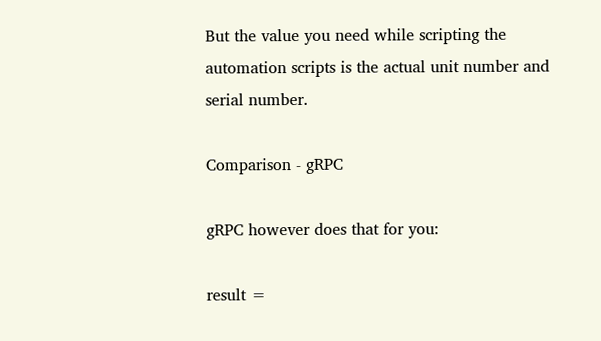But the value you need while scripting the automation scripts is the actual unit number and serial number.

Comparison - gRPC

gRPC however does that for you:

result =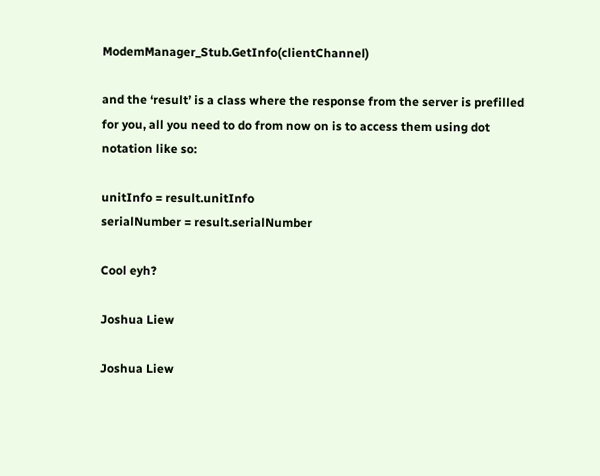ModemManager_Stub.GetInfo(clientChannel)

and the ‘result’ is a class where the response from the server is prefilled for you, all you need to do from now on is to access them using dot notation like so:

unitInfo = result.unitInfo
serialNumber = result.serialNumber

Cool eyh?

Joshua Liew

Joshua Liew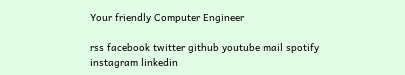Your friendly Computer Engineer

rss facebook twitter github youtube mail spotify instagram linkedin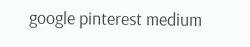google pinterest medium